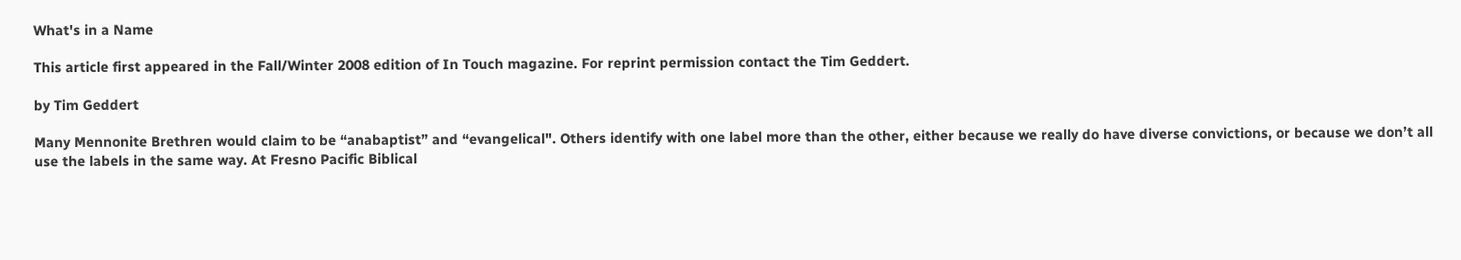What's in a Name

This article first appeared in the Fall/Winter 2008 edition of In Touch magazine. For reprint permission contact the Tim Geddert.

by Tim Geddert

Many Mennonite Brethren would claim to be “anabaptist” and “evangelical". Others identify with one label more than the other, either because we really do have diverse convictions, or because we don’t all use the labels in the same way. At Fresno Pacific Biblical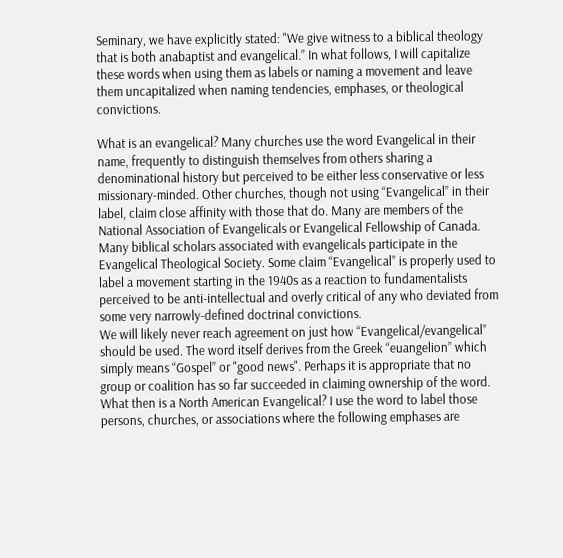Seminary, we have explicitly stated: "We give witness to a biblical theology that is both anabaptist and evangelical.” In what follows, I will capitalize these words when using them as labels or naming a movement and leave them uncapitalized when naming tendencies, emphases, or theological convictions.

What is an evangelical? Many churches use the word Evangelical in their name, frequently to distinguish themselves from others sharing a denominational history but perceived to be either less conservative or less missionary-minded. Other churches, though not using “Evangelical” in their label, claim close affinity with those that do. Many are members of the National Association of Evangelicals or Evangelical Fellowship of Canada. Many biblical scholars associated with evangelicals participate in the Evangelical Theological Society. Some claim “Evangelical” is properly used to label a movement starting in the 1940s as a reaction to fundamentalists perceived to be anti-intellectual and overly critical of any who deviated from some very narrowly-defined doctrinal convictions.
We will likely never reach agreement on just how “Evangelical/evangelical” should be used. The word itself derives from the Greek “euangelion” which simply means “Gospel” or "good news". Perhaps it is appropriate that no group or coalition has so far succeeded in claiming ownership of the word. What then is a North American Evangelical? I use the word to label those persons, churches, or associations where the following emphases are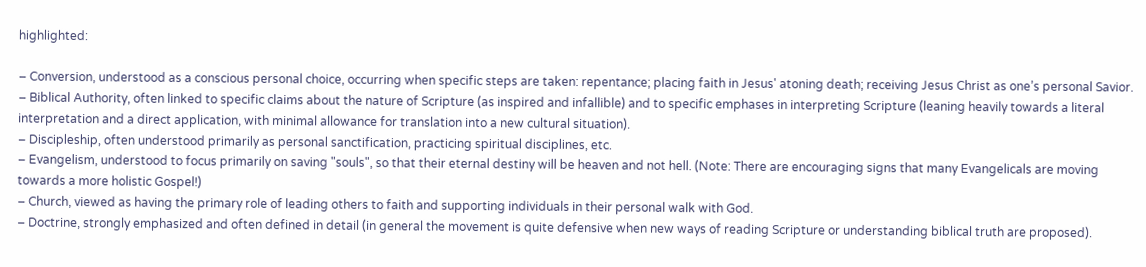highlighted:

– Conversion, understood as a conscious personal choice, occurring when specific steps are taken: repentance; placing faith in Jesus' atoning death; receiving Jesus Christ as one’s personal Savior.
– Biblical Authority, often linked to specific claims about the nature of Scripture (as inspired and infallible) and to specific emphases in interpreting Scripture (leaning heavily towards a literal interpretation and a direct application, with minimal allowance for translation into a new cultural situation).
– Discipleship, often understood primarily as personal sanctification, practicing spiritual disciplines, etc.
– Evangelism, understood to focus primarily on saving "souls", so that their eternal destiny will be heaven and not hell. (Note: There are encouraging signs that many Evangelicals are moving towards a more holistic Gospel!)
– Church, viewed as having the primary role of leading others to faith and supporting individuals in their personal walk with God.
– Doctrine, strongly emphasized and often defined in detail (in general the movement is quite defensive when new ways of reading Scripture or understanding biblical truth are proposed).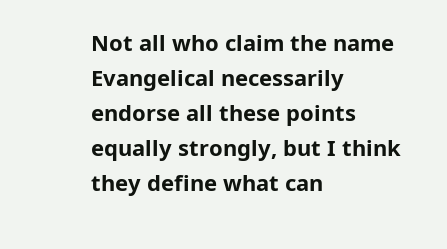Not all who claim the name Evangelical necessarily endorse all these points equally strongly, but I think they define what can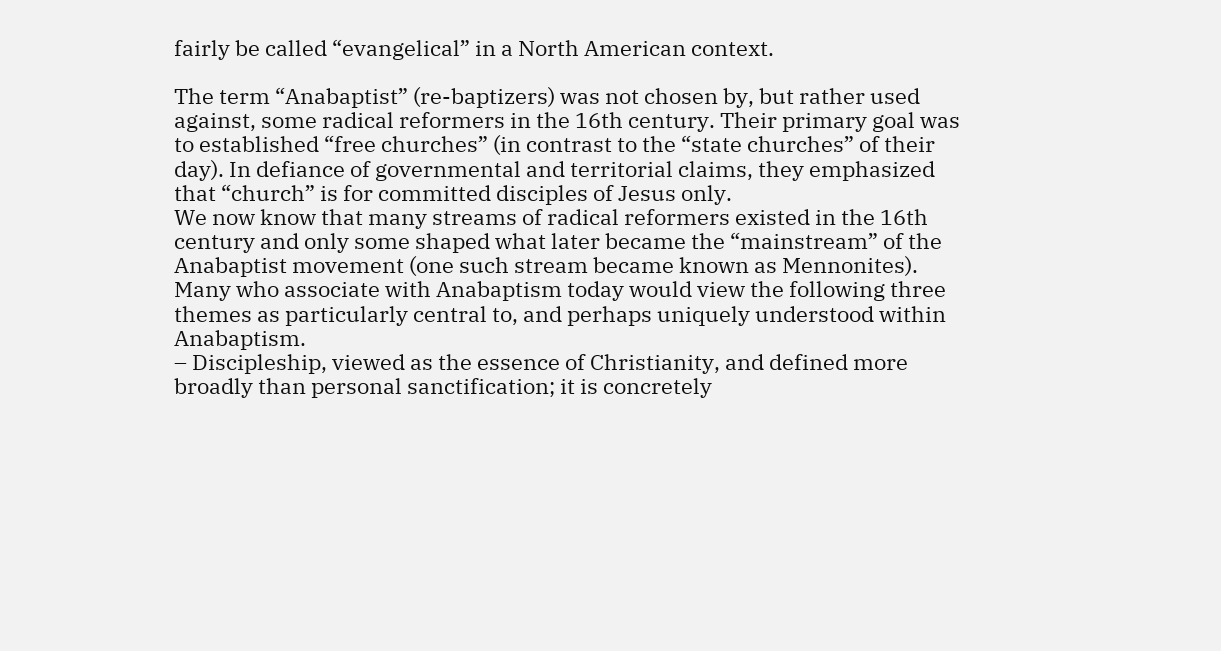fairly be called “evangelical” in a North American context.

The term “Anabaptist” (re-baptizers) was not chosen by, but rather used against, some radical reformers in the 16th century. Their primary goal was to established “free churches” (in contrast to the “state churches” of their day). In defiance of governmental and territorial claims, they emphasized that “church” is for committed disciples of Jesus only.
We now know that many streams of radical reformers existed in the 16th century and only some shaped what later became the “mainstream” of the Anabaptist movement (one such stream became known as Mennonites). Many who associate with Anabaptism today would view the following three themes as particularly central to, and perhaps uniquely understood within Anabaptism.
– Discipleship, viewed as the essence of Christianity, and defined more broadly than personal sanctification; it is concretely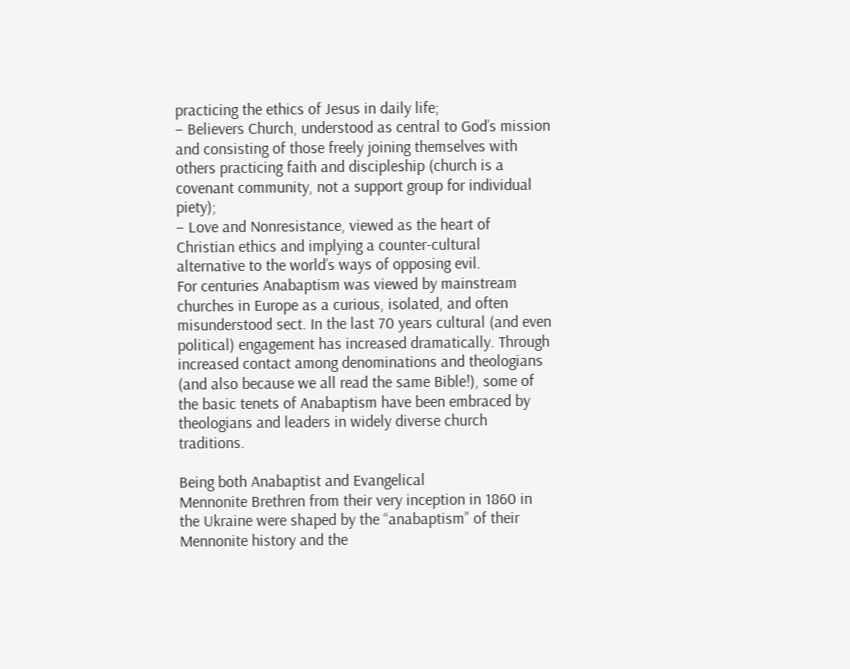practicing the ethics of Jesus in daily life;
– Believers Church, understood as central to God’s mission and consisting of those freely joining themselves with others practicing faith and discipleship (church is a covenant community, not a support group for individual piety);
– Love and Nonresistance, viewed as the heart of Christian ethics and implying a counter-cultural alternative to the world’s ways of opposing evil.
For centuries Anabaptism was viewed by mainstream churches in Europe as a curious, isolated, and often misunderstood sect. In the last 70 years cultural (and even political) engagement has increased dramatically. Through increased contact among denominations and theologians (and also because we all read the same Bible!), some of the basic tenets of Anabaptism have been embraced by theologians and leaders in widely diverse church traditions.

Being both Anabaptist and Evangelical
Mennonite Brethren from their very inception in 1860 in the Ukraine were shaped by the “anabaptism” of their Mennonite history and the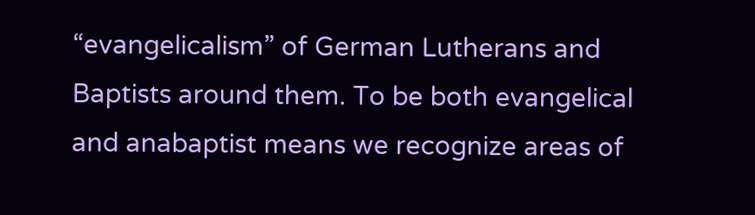“evangelicalism” of German Lutherans and Baptists around them. To be both evangelical and anabaptist means we recognize areas of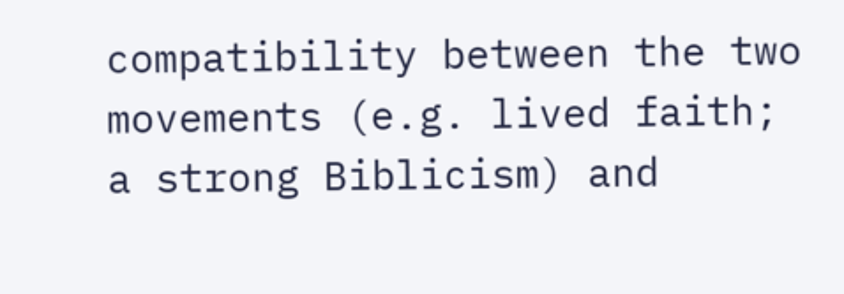compatibility between the two movements (e.g. lived faith; a strong Biblicism) and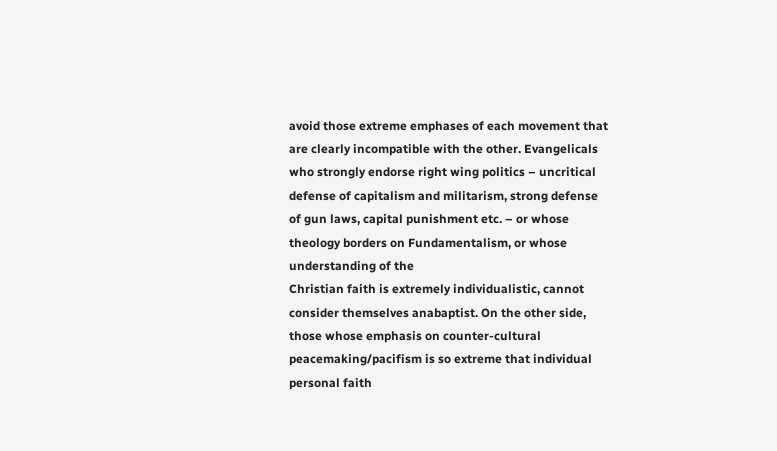avoid those extreme emphases of each movement that are clearly incompatible with the other. Evangelicals who strongly endorse right wing politics – uncritical defense of capitalism and militarism, strong defense of gun laws, capital punishment etc. – or whose theology borders on Fundamentalism, or whose understanding of the
Christian faith is extremely individualistic, cannot consider themselves anabaptist. On the other side, those whose emphasis on counter-cultural peacemaking/pacifism is so extreme that individual personal faith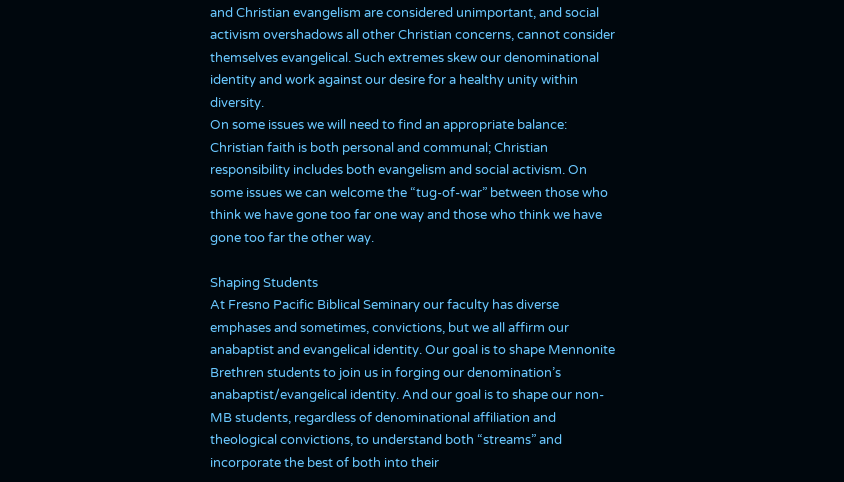and Christian evangelism are considered unimportant, and social activism overshadows all other Christian concerns, cannot consider themselves evangelical. Such extremes skew our denominational identity and work against our desire for a healthy unity within diversity.
On some issues we will need to find an appropriate balance: Christian faith is both personal and communal; Christian responsibility includes both evangelism and social activism. On some issues we can welcome the “tug-of-war” between those who think we have gone too far one way and those who think we have gone too far the other way.

Shaping Students
At Fresno Pacific Biblical Seminary our faculty has diverse emphases and sometimes, convictions, but we all affirm our anabaptist and evangelical identity. Our goal is to shape Mennonite Brethren students to join us in forging our denomination’s anabaptist/evangelical identity. And our goal is to shape our non-MB students, regardless of denominational affiliation and theological convictions, to understand both “streams” and incorporate the best of both into their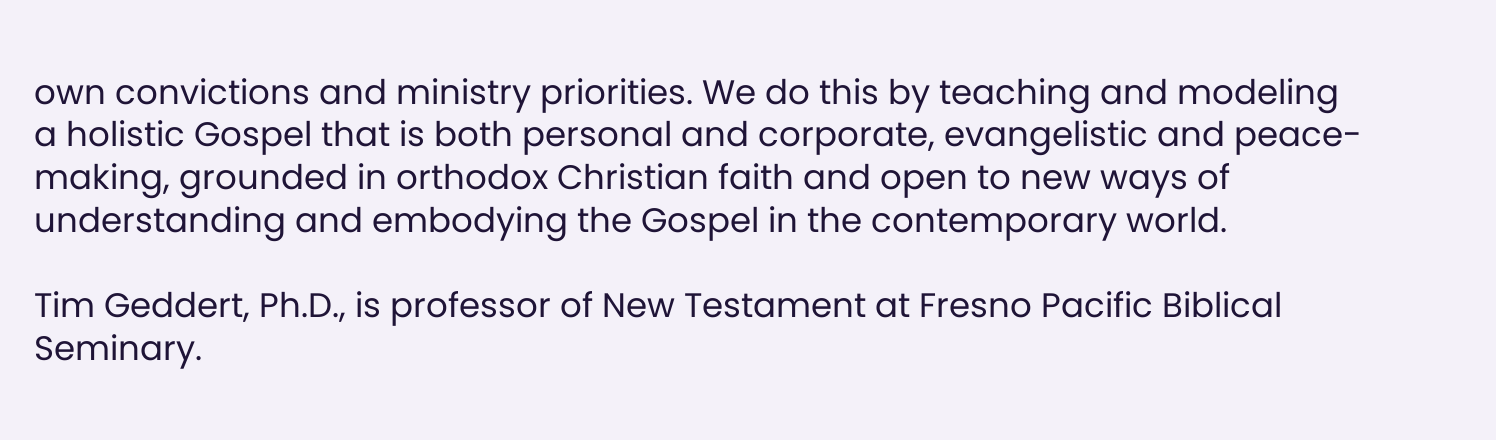own convictions and ministry priorities. We do this by teaching and modeling a holistic Gospel that is both personal and corporate, evangelistic and peace-making, grounded in orthodox Christian faith and open to new ways of understanding and embodying the Gospel in the contemporary world.

Tim Geddert, Ph.D., is professor of New Testament at Fresno Pacific Biblical Seminary.